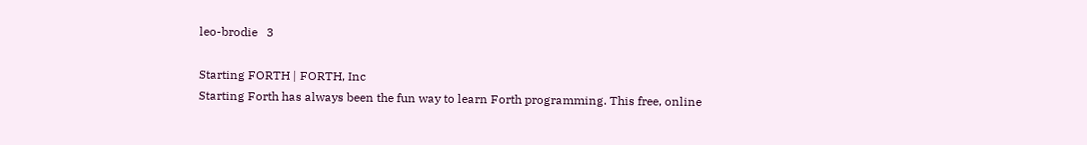leo-brodie   3

Starting FORTH | FORTH, Inc
Starting Forth has always been the fun way to learn Forth programming. This free, online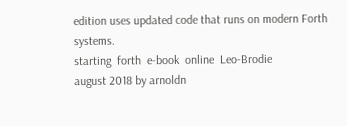edition uses updated code that runs on modern Forth systems.
starting  forth  e-book  online  Leo-Brodie
august 2018 by arnoldn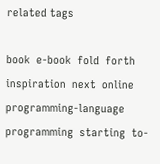related tags

book  e-book  fold  forth  inspiration  next  online  programming-language  programming  starting  to-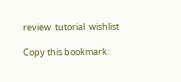review  tutorial  wishlist

Copy this bookmark: